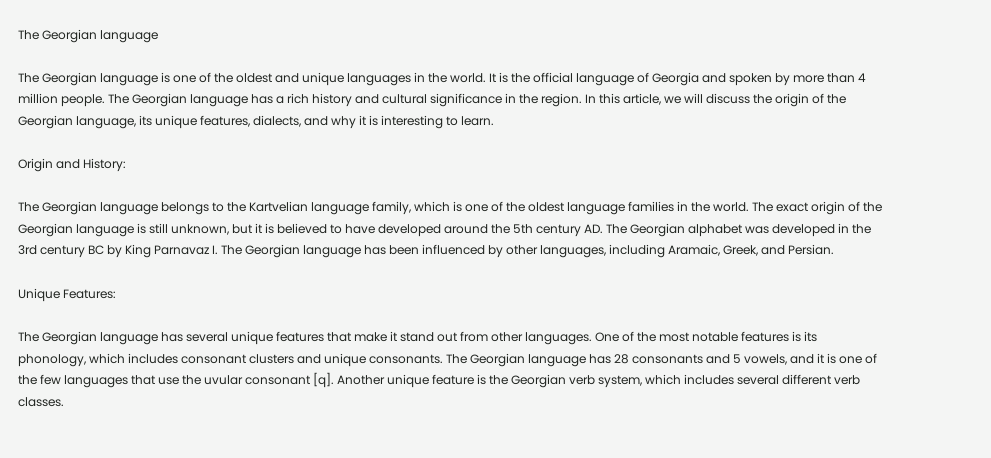The Georgian language

The Georgian language is one of the oldest and unique languages in the world. It is the official language of Georgia and spoken by more than 4 million people. The Georgian language has a rich history and cultural significance in the region. In this article, we will discuss the origin of the Georgian language, its unique features, dialects, and why it is interesting to learn.

Origin and History:

The Georgian language belongs to the Kartvelian language family, which is one of the oldest language families in the world. The exact origin of the Georgian language is still unknown, but it is believed to have developed around the 5th century AD. The Georgian alphabet was developed in the 3rd century BC by King Parnavaz I. The Georgian language has been influenced by other languages, including Aramaic, Greek, and Persian.

Unique Features:

The Georgian language has several unique features that make it stand out from other languages. One of the most notable features is its phonology, which includes consonant clusters and unique consonants. The Georgian language has 28 consonants and 5 vowels, and it is one of the few languages that use the uvular consonant [q]. Another unique feature is the Georgian verb system, which includes several different verb classes.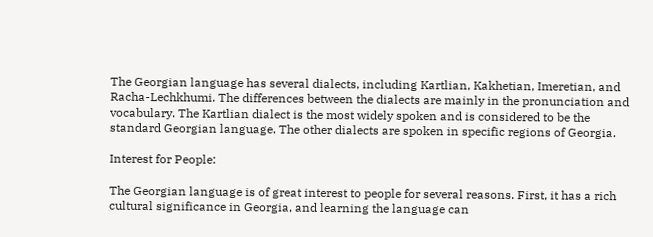The Georgian language has several dialects, including Kartlian, Kakhetian, Imeretian, and Racha-Lechkhumi. The differences between the dialects are mainly in the pronunciation and vocabulary. The Kartlian dialect is the most widely spoken and is considered to be the standard Georgian language. The other dialects are spoken in specific regions of Georgia.

Interest for People:

The Georgian language is of great interest to people for several reasons. First, it has a rich cultural significance in Georgia, and learning the language can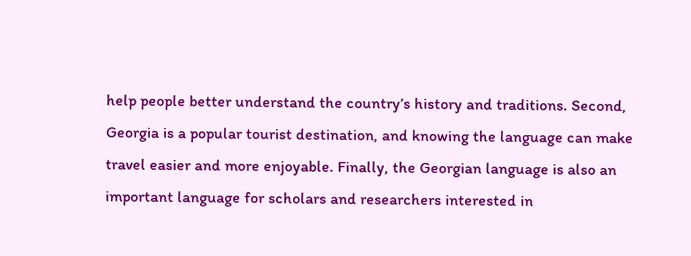help people better understand the country’s history and traditions. Second, Georgia is a popular tourist destination, and knowing the language can make travel easier and more enjoyable. Finally, the Georgian language is also an important language for scholars and researchers interested in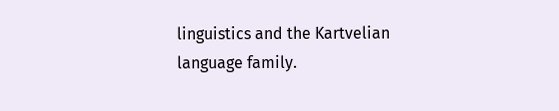linguistics and the Kartvelian language family.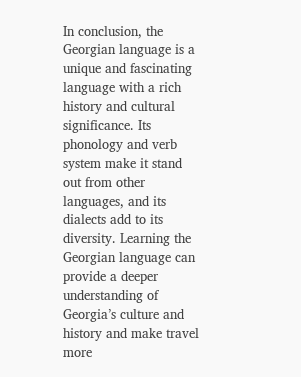In conclusion, the Georgian language is a unique and fascinating language with a rich history and cultural significance. Its phonology and verb system make it stand out from other languages, and its dialects add to its diversity. Learning the Georgian language can provide a deeper understanding of Georgia’s culture and history and make travel more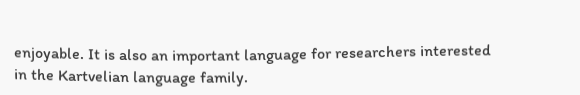enjoyable. It is also an important language for researchers interested in the Kartvelian language family.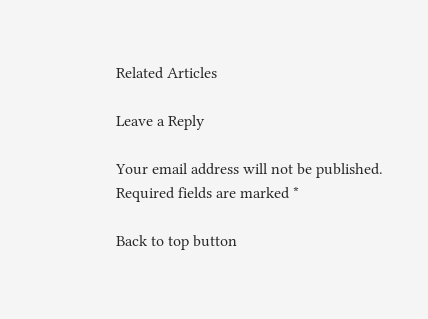Related Articles

Leave a Reply

Your email address will not be published. Required fields are marked *

Back to top button